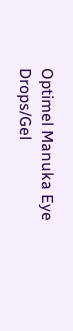Optimel Manuka Eye Drops/Gel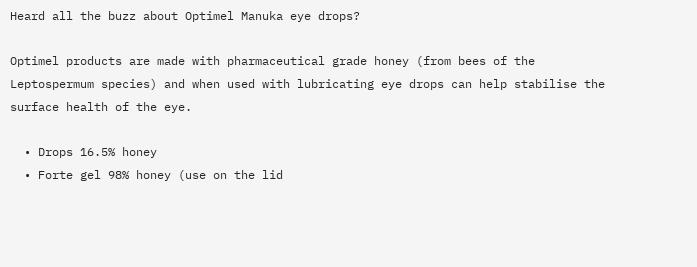Heard all the buzz about Optimel Manuka eye drops?

Optimel products are made with pharmaceutical grade honey (from bees of the Leptospermum species) and when used with lubricating eye drops can help stabilise the surface health of the eye.

  • Drops 16.5% honey
  • Forte gel 98% honey (use on the lid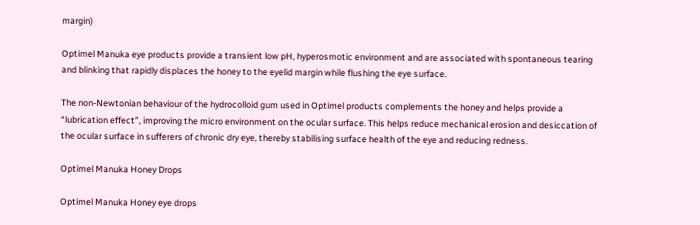margin)

Optimel Manuka eye products provide a transient low pH, hyperosmotic environment and are associated with spontaneous tearing and blinking that rapidly displaces the honey to the eyelid margin while flushing the eye surface.

The non-Newtonian behaviour of the hydrocolloid gum used in Optimel products complements the honey and helps provide a “lubrication effect”, improving the micro environment on the ocular surface. This helps reduce mechanical erosion and desiccation of the ocular surface in sufferers of chronic dry eye, thereby stabilising surface health of the eye and reducing redness.

Optimel Manuka Honey Drops

Optimel Manuka Honey eye drops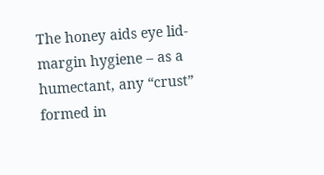The honey aids eye lid-margin hygiene – as a humectant, any “crust” formed in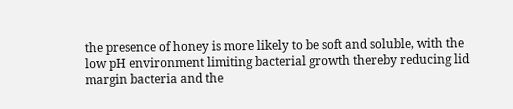the presence of honey is more likely to be soft and soluble, with the low pH environment limiting bacterial growth thereby reducing lid margin bacteria and the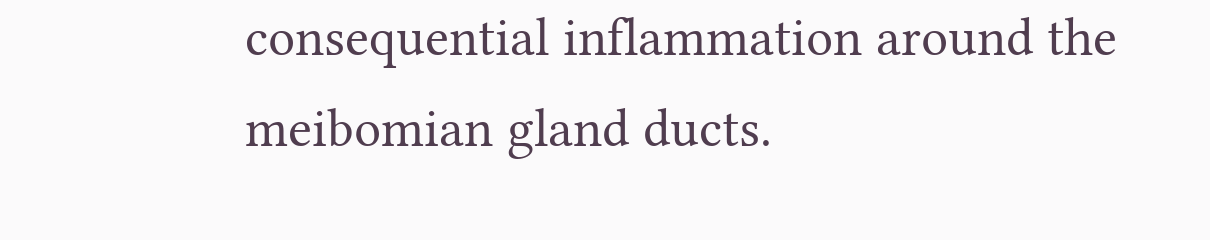consequential inflammation around the meibomian gland ducts.